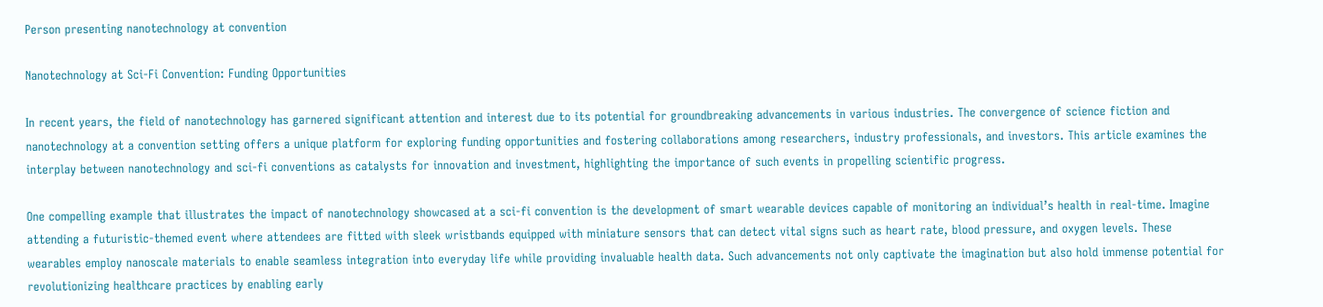Person presenting nanotechnology at convention

Nanotechnology at Sci-Fi Convention: Funding Opportunities

In recent years, the field of nanotechnology has garnered significant attention and interest due to its potential for groundbreaking advancements in various industries. The convergence of science fiction and nanotechnology at a convention setting offers a unique platform for exploring funding opportunities and fostering collaborations among researchers, industry professionals, and investors. This article examines the interplay between nanotechnology and sci-fi conventions as catalysts for innovation and investment, highlighting the importance of such events in propelling scientific progress.

One compelling example that illustrates the impact of nanotechnology showcased at a sci-fi convention is the development of smart wearable devices capable of monitoring an individual’s health in real-time. Imagine attending a futuristic-themed event where attendees are fitted with sleek wristbands equipped with miniature sensors that can detect vital signs such as heart rate, blood pressure, and oxygen levels. These wearables employ nanoscale materials to enable seamless integration into everyday life while providing invaluable health data. Such advancements not only captivate the imagination but also hold immense potential for revolutionizing healthcare practices by enabling early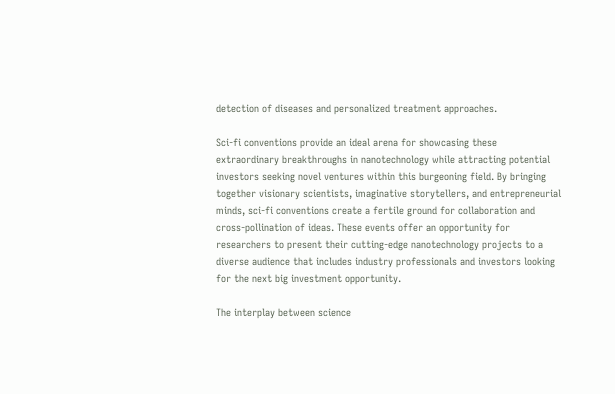detection of diseases and personalized treatment approaches.

Sci-fi conventions provide an ideal arena for showcasing these extraordinary breakthroughs in nanotechnology while attracting potential investors seeking novel ventures within this burgeoning field. By bringing together visionary scientists, imaginative storytellers, and entrepreneurial minds, sci-fi conventions create a fertile ground for collaboration and cross-pollination of ideas. These events offer an opportunity for researchers to present their cutting-edge nanotechnology projects to a diverse audience that includes industry professionals and investors looking for the next big investment opportunity.

The interplay between science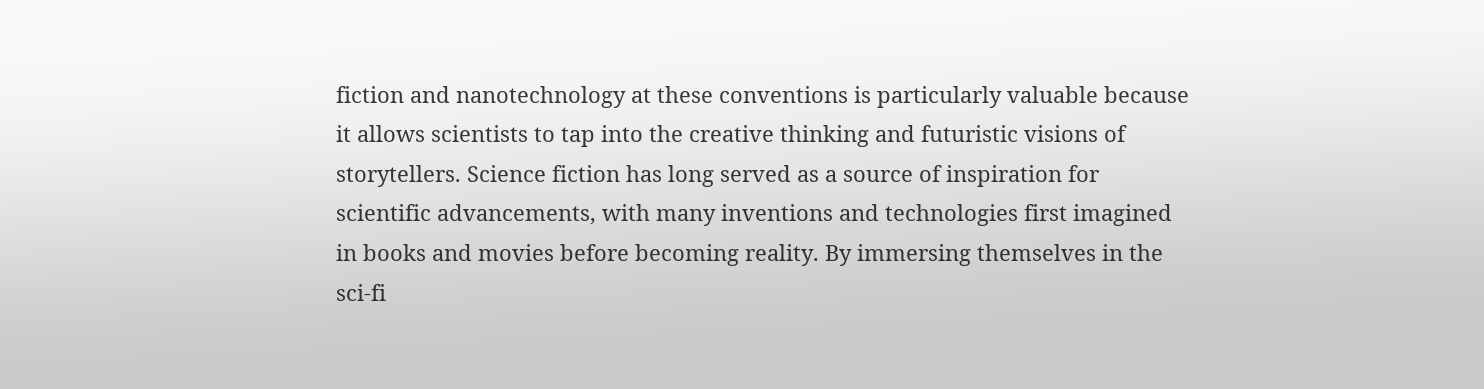fiction and nanotechnology at these conventions is particularly valuable because it allows scientists to tap into the creative thinking and futuristic visions of storytellers. Science fiction has long served as a source of inspiration for scientific advancements, with many inventions and technologies first imagined in books and movies before becoming reality. By immersing themselves in the sci-fi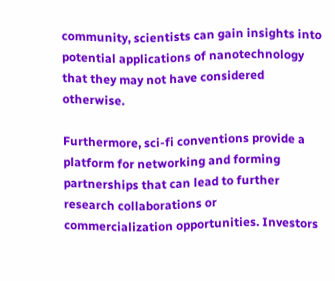community, scientists can gain insights into potential applications of nanotechnology that they may not have considered otherwise.

Furthermore, sci-fi conventions provide a platform for networking and forming partnerships that can lead to further research collaborations or commercialization opportunities. Investors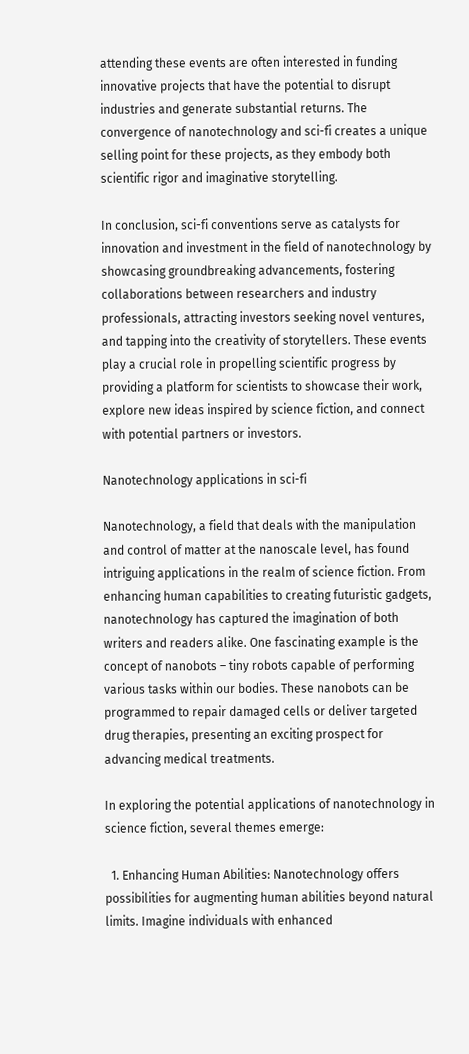attending these events are often interested in funding innovative projects that have the potential to disrupt industries and generate substantial returns. The convergence of nanotechnology and sci-fi creates a unique selling point for these projects, as they embody both scientific rigor and imaginative storytelling.

In conclusion, sci-fi conventions serve as catalysts for innovation and investment in the field of nanotechnology by showcasing groundbreaking advancements, fostering collaborations between researchers and industry professionals, attracting investors seeking novel ventures, and tapping into the creativity of storytellers. These events play a crucial role in propelling scientific progress by providing a platform for scientists to showcase their work, explore new ideas inspired by science fiction, and connect with potential partners or investors.

Nanotechnology applications in sci-fi

Nanotechnology, a field that deals with the manipulation and control of matter at the nanoscale level, has found intriguing applications in the realm of science fiction. From enhancing human capabilities to creating futuristic gadgets, nanotechnology has captured the imagination of both writers and readers alike. One fascinating example is the concept of nanobots – tiny robots capable of performing various tasks within our bodies. These nanobots can be programmed to repair damaged cells or deliver targeted drug therapies, presenting an exciting prospect for advancing medical treatments.

In exploring the potential applications of nanotechnology in science fiction, several themes emerge:

  1. Enhancing Human Abilities: Nanotechnology offers possibilities for augmenting human abilities beyond natural limits. Imagine individuals with enhanced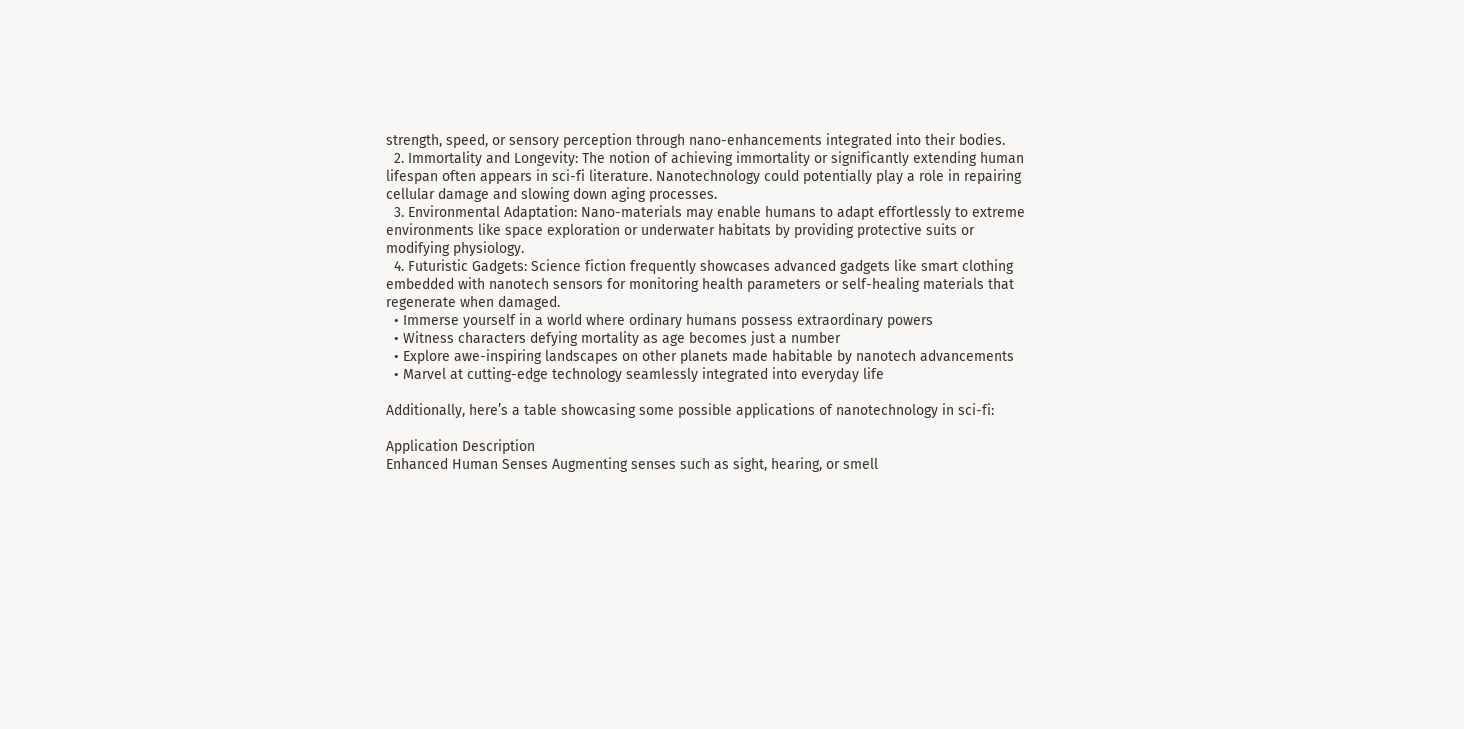strength, speed, or sensory perception through nano-enhancements integrated into their bodies.
  2. Immortality and Longevity: The notion of achieving immortality or significantly extending human lifespan often appears in sci-fi literature. Nanotechnology could potentially play a role in repairing cellular damage and slowing down aging processes.
  3. Environmental Adaptation: Nano-materials may enable humans to adapt effortlessly to extreme environments like space exploration or underwater habitats by providing protective suits or modifying physiology.
  4. Futuristic Gadgets: Science fiction frequently showcases advanced gadgets like smart clothing embedded with nanotech sensors for monitoring health parameters or self-healing materials that regenerate when damaged.
  • Immerse yourself in a world where ordinary humans possess extraordinary powers
  • Witness characters defying mortality as age becomes just a number
  • Explore awe-inspiring landscapes on other planets made habitable by nanotech advancements
  • Marvel at cutting-edge technology seamlessly integrated into everyday life

Additionally, here’s a table showcasing some possible applications of nanotechnology in sci-fi:

Application Description
Enhanced Human Senses Augmenting senses such as sight, hearing, or smell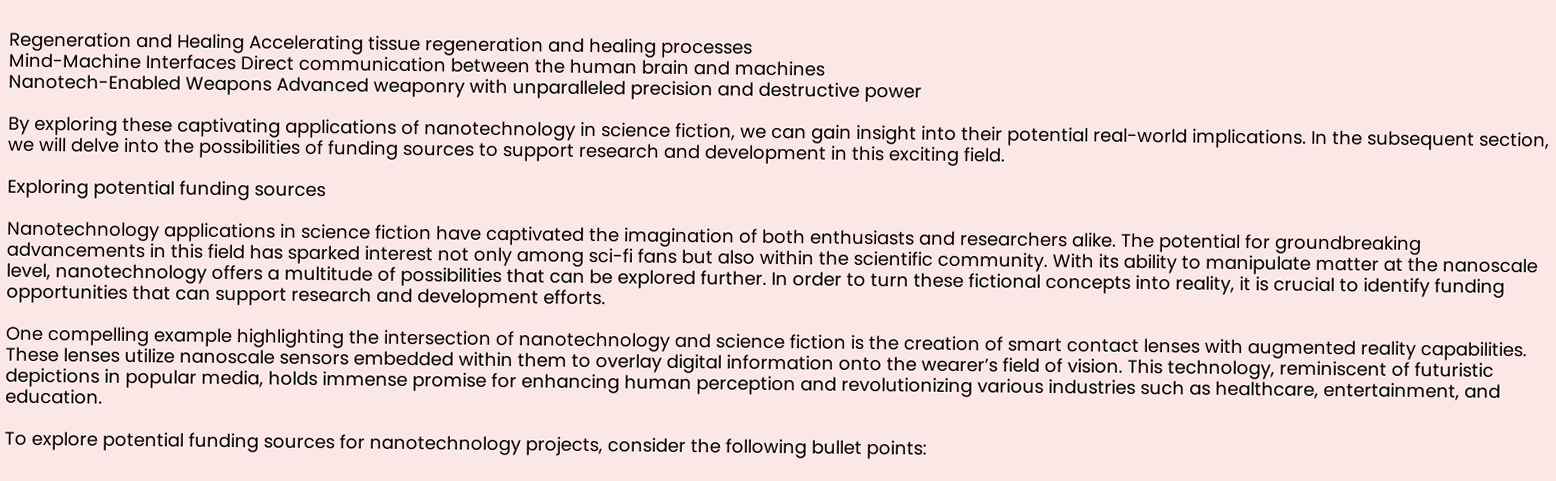Regeneration and Healing Accelerating tissue regeneration and healing processes
Mind-Machine Interfaces Direct communication between the human brain and machines
Nanotech-Enabled Weapons Advanced weaponry with unparalleled precision and destructive power

By exploring these captivating applications of nanotechnology in science fiction, we can gain insight into their potential real-world implications. In the subsequent section, we will delve into the possibilities of funding sources to support research and development in this exciting field.

Exploring potential funding sources

Nanotechnology applications in science fiction have captivated the imagination of both enthusiasts and researchers alike. The potential for groundbreaking advancements in this field has sparked interest not only among sci-fi fans but also within the scientific community. With its ability to manipulate matter at the nanoscale level, nanotechnology offers a multitude of possibilities that can be explored further. In order to turn these fictional concepts into reality, it is crucial to identify funding opportunities that can support research and development efforts.

One compelling example highlighting the intersection of nanotechnology and science fiction is the creation of smart contact lenses with augmented reality capabilities. These lenses utilize nanoscale sensors embedded within them to overlay digital information onto the wearer’s field of vision. This technology, reminiscent of futuristic depictions in popular media, holds immense promise for enhancing human perception and revolutionizing various industries such as healthcare, entertainment, and education.

To explore potential funding sources for nanotechnology projects, consider the following bullet points: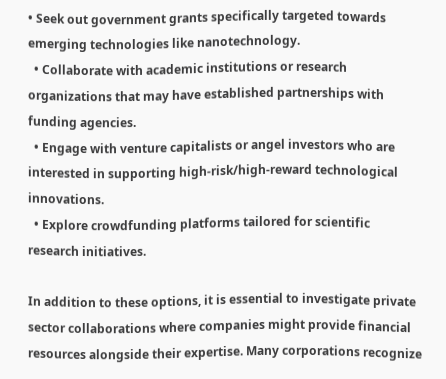• Seek out government grants specifically targeted towards emerging technologies like nanotechnology.
  • Collaborate with academic institutions or research organizations that may have established partnerships with funding agencies.
  • Engage with venture capitalists or angel investors who are interested in supporting high-risk/high-reward technological innovations.
  • Explore crowdfunding platforms tailored for scientific research initiatives.

In addition to these options, it is essential to investigate private sector collaborations where companies might provide financial resources alongside their expertise. Many corporations recognize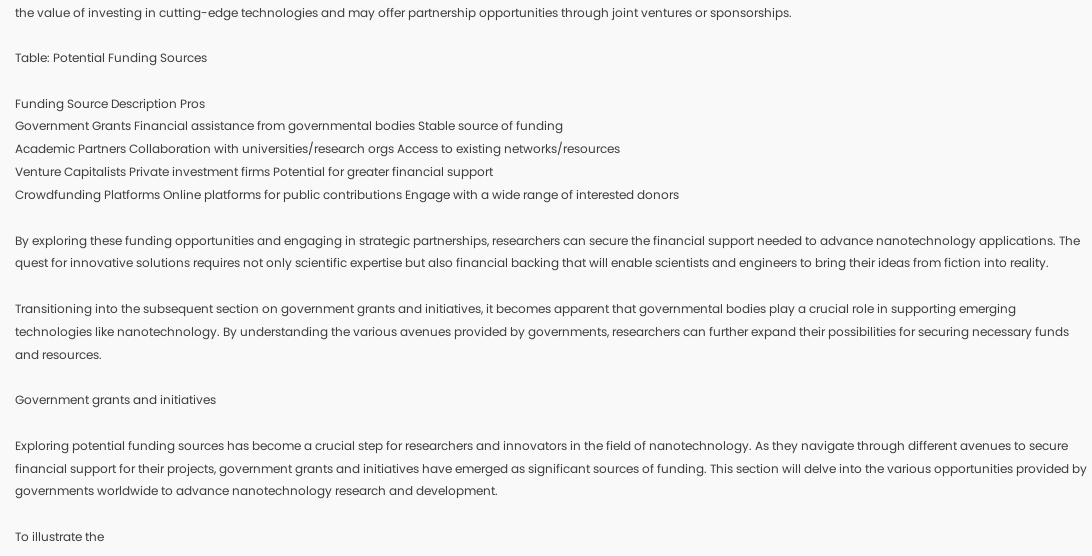the value of investing in cutting-edge technologies and may offer partnership opportunities through joint ventures or sponsorships.

Table: Potential Funding Sources

Funding Source Description Pros
Government Grants Financial assistance from governmental bodies Stable source of funding
Academic Partners Collaboration with universities/research orgs Access to existing networks/resources
Venture Capitalists Private investment firms Potential for greater financial support
Crowdfunding Platforms Online platforms for public contributions Engage with a wide range of interested donors

By exploring these funding opportunities and engaging in strategic partnerships, researchers can secure the financial support needed to advance nanotechnology applications. The quest for innovative solutions requires not only scientific expertise but also financial backing that will enable scientists and engineers to bring their ideas from fiction into reality.

Transitioning into the subsequent section on government grants and initiatives, it becomes apparent that governmental bodies play a crucial role in supporting emerging technologies like nanotechnology. By understanding the various avenues provided by governments, researchers can further expand their possibilities for securing necessary funds and resources.

Government grants and initiatives

Exploring potential funding sources has become a crucial step for researchers and innovators in the field of nanotechnology. As they navigate through different avenues to secure financial support for their projects, government grants and initiatives have emerged as significant sources of funding. This section will delve into the various opportunities provided by governments worldwide to advance nanotechnology research and development.

To illustrate the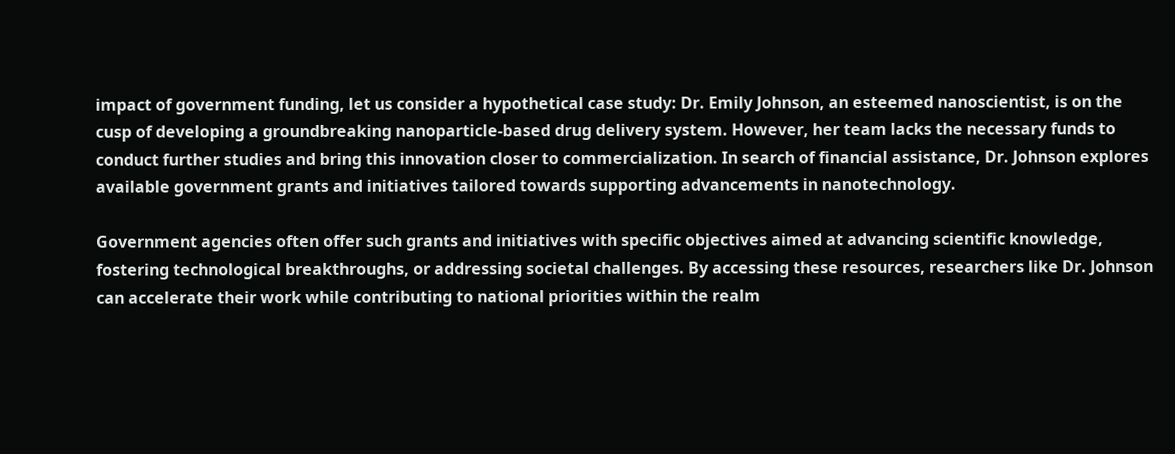impact of government funding, let us consider a hypothetical case study: Dr. Emily Johnson, an esteemed nanoscientist, is on the cusp of developing a groundbreaking nanoparticle-based drug delivery system. However, her team lacks the necessary funds to conduct further studies and bring this innovation closer to commercialization. In search of financial assistance, Dr. Johnson explores available government grants and initiatives tailored towards supporting advancements in nanotechnology.

Government agencies often offer such grants and initiatives with specific objectives aimed at advancing scientific knowledge, fostering technological breakthroughs, or addressing societal challenges. By accessing these resources, researchers like Dr. Johnson can accelerate their work while contributing to national priorities within the realm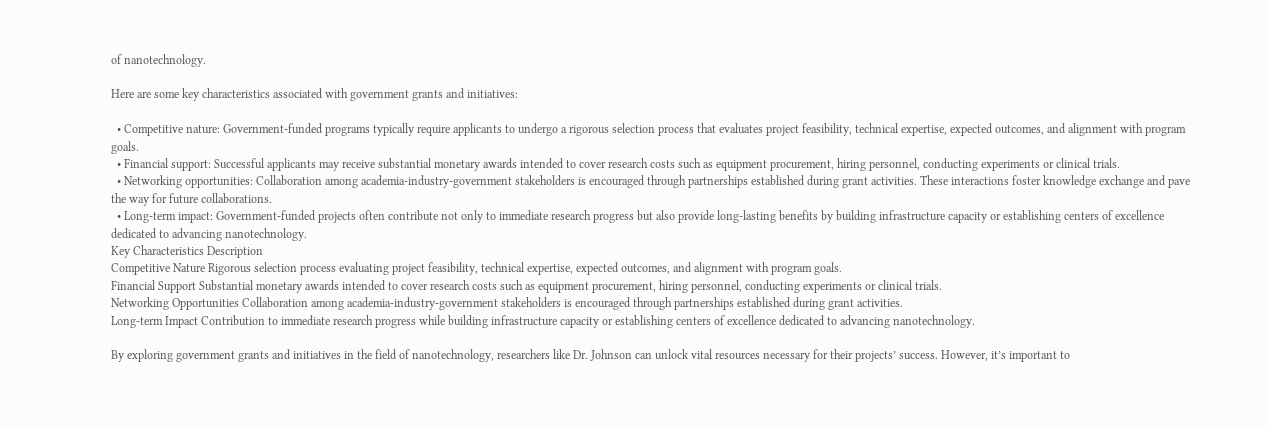of nanotechnology.

Here are some key characteristics associated with government grants and initiatives:

  • Competitive nature: Government-funded programs typically require applicants to undergo a rigorous selection process that evaluates project feasibility, technical expertise, expected outcomes, and alignment with program goals.
  • Financial support: Successful applicants may receive substantial monetary awards intended to cover research costs such as equipment procurement, hiring personnel, conducting experiments or clinical trials.
  • Networking opportunities: Collaboration among academia-industry-government stakeholders is encouraged through partnerships established during grant activities. These interactions foster knowledge exchange and pave the way for future collaborations.
  • Long-term impact: Government-funded projects often contribute not only to immediate research progress but also provide long-lasting benefits by building infrastructure capacity or establishing centers of excellence dedicated to advancing nanotechnology.
Key Characteristics Description
Competitive Nature Rigorous selection process evaluating project feasibility, technical expertise, expected outcomes, and alignment with program goals.
Financial Support Substantial monetary awards intended to cover research costs such as equipment procurement, hiring personnel, conducting experiments or clinical trials.
Networking Opportunities Collaboration among academia-industry-government stakeholders is encouraged through partnerships established during grant activities.
Long-term Impact Contribution to immediate research progress while building infrastructure capacity or establishing centers of excellence dedicated to advancing nanotechnology.

By exploring government grants and initiatives in the field of nanotechnology, researchers like Dr. Johnson can unlock vital resources necessary for their projects’ success. However, it’s important to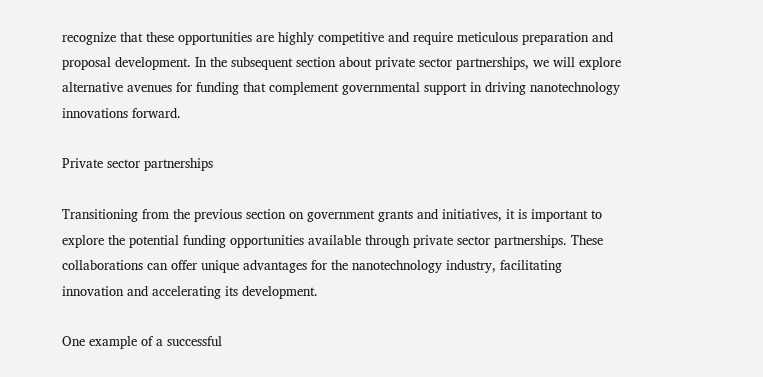recognize that these opportunities are highly competitive and require meticulous preparation and proposal development. In the subsequent section about private sector partnerships, we will explore alternative avenues for funding that complement governmental support in driving nanotechnology innovations forward.

Private sector partnerships

Transitioning from the previous section on government grants and initiatives, it is important to explore the potential funding opportunities available through private sector partnerships. These collaborations can offer unique advantages for the nanotechnology industry, facilitating innovation and accelerating its development.

One example of a successful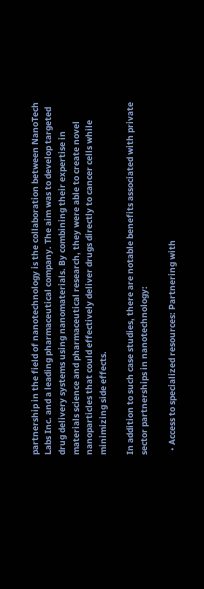partnership in the field of nanotechnology is the collaboration between NanoTech Labs Inc. and a leading pharmaceutical company. The aim was to develop targeted drug delivery systems using nanomaterials. By combining their expertise in materials science and pharmaceutical research, they were able to create novel nanoparticles that could effectively deliver drugs directly to cancer cells while minimizing side effects.

In addition to such case studies, there are notable benefits associated with private sector partnerships in nanotechnology:

  • Access to specialized resources: Partnering with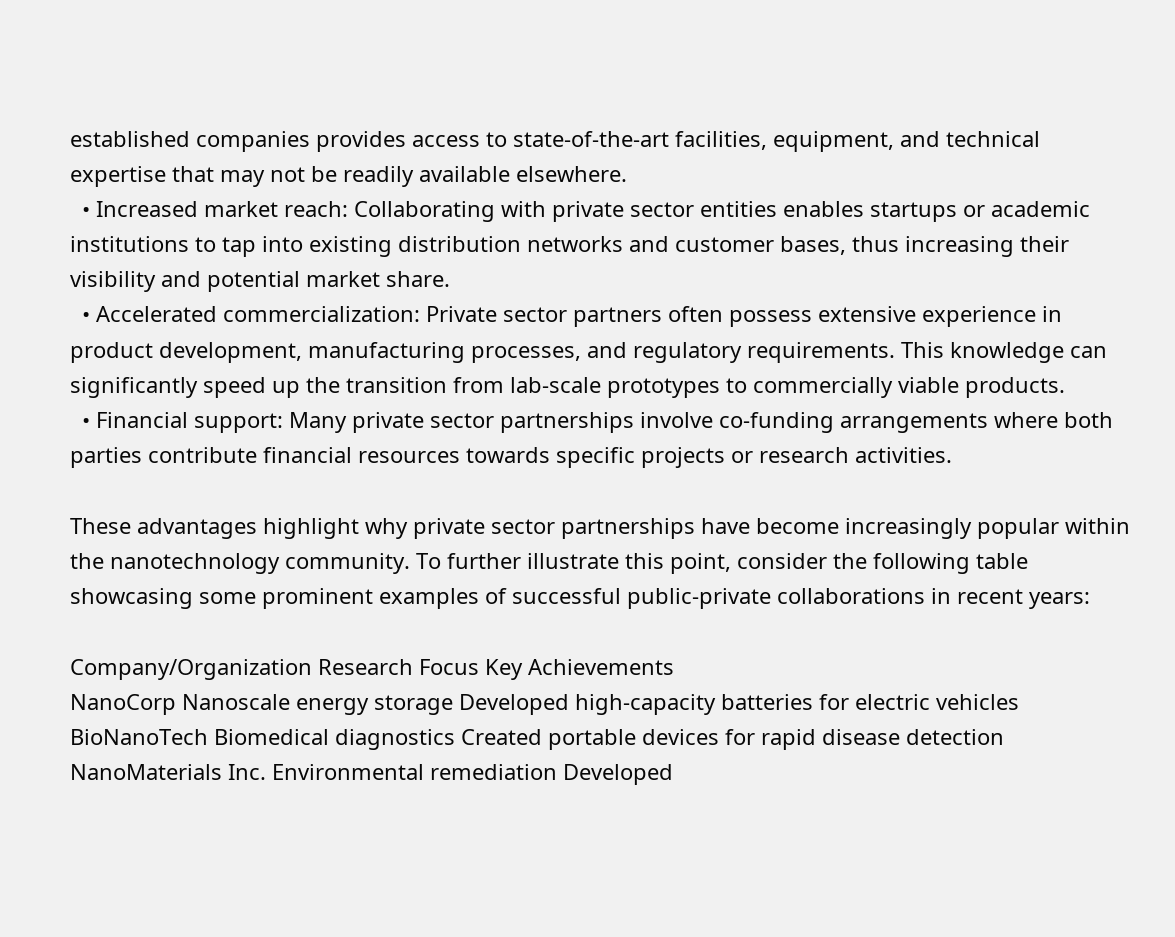established companies provides access to state-of-the-art facilities, equipment, and technical expertise that may not be readily available elsewhere.
  • Increased market reach: Collaborating with private sector entities enables startups or academic institutions to tap into existing distribution networks and customer bases, thus increasing their visibility and potential market share.
  • Accelerated commercialization: Private sector partners often possess extensive experience in product development, manufacturing processes, and regulatory requirements. This knowledge can significantly speed up the transition from lab-scale prototypes to commercially viable products.
  • Financial support: Many private sector partnerships involve co-funding arrangements where both parties contribute financial resources towards specific projects or research activities.

These advantages highlight why private sector partnerships have become increasingly popular within the nanotechnology community. To further illustrate this point, consider the following table showcasing some prominent examples of successful public-private collaborations in recent years:

Company/Organization Research Focus Key Achievements
NanoCorp Nanoscale energy storage Developed high-capacity batteries for electric vehicles
BioNanoTech Biomedical diagnostics Created portable devices for rapid disease detection
NanoMaterials Inc. Environmental remediation Developed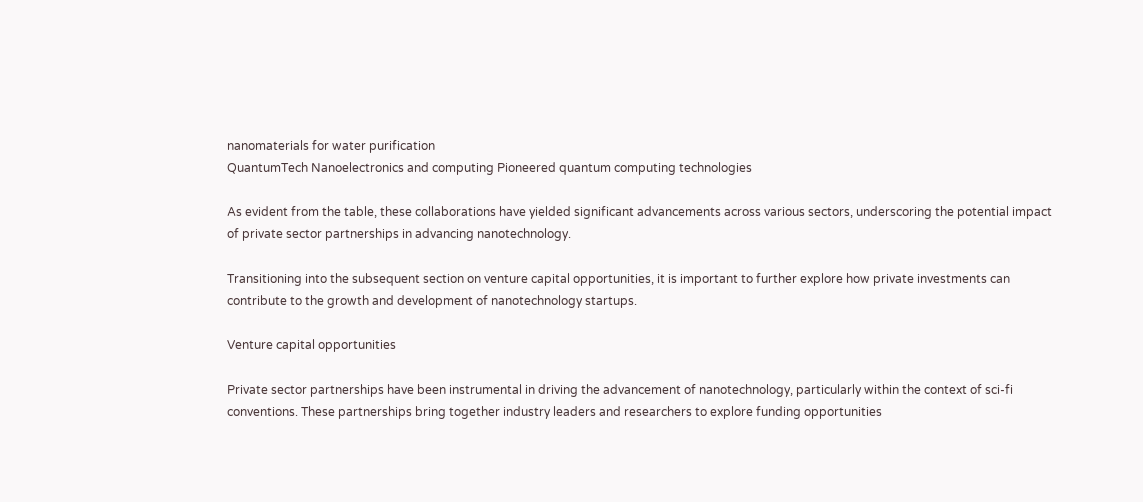nanomaterials for water purification
QuantumTech Nanoelectronics and computing Pioneered quantum computing technologies

As evident from the table, these collaborations have yielded significant advancements across various sectors, underscoring the potential impact of private sector partnerships in advancing nanotechnology.

Transitioning into the subsequent section on venture capital opportunities, it is important to further explore how private investments can contribute to the growth and development of nanotechnology startups.

Venture capital opportunities

Private sector partnerships have been instrumental in driving the advancement of nanotechnology, particularly within the context of sci-fi conventions. These partnerships bring together industry leaders and researchers to explore funding opportunities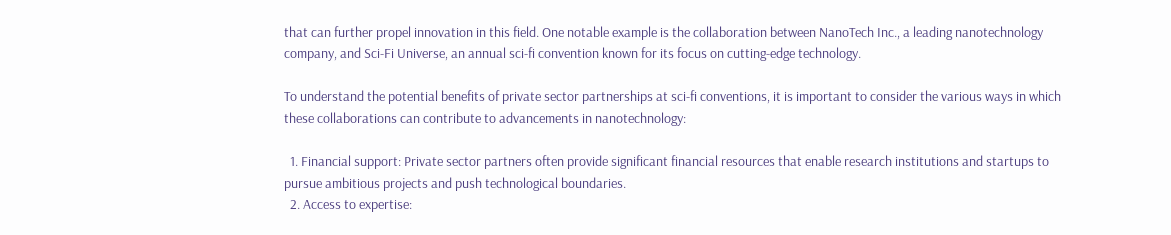that can further propel innovation in this field. One notable example is the collaboration between NanoTech Inc., a leading nanotechnology company, and Sci-Fi Universe, an annual sci-fi convention known for its focus on cutting-edge technology.

To understand the potential benefits of private sector partnerships at sci-fi conventions, it is important to consider the various ways in which these collaborations can contribute to advancements in nanotechnology:

  1. Financial support: Private sector partners often provide significant financial resources that enable research institutions and startups to pursue ambitious projects and push technological boundaries.
  2. Access to expertise: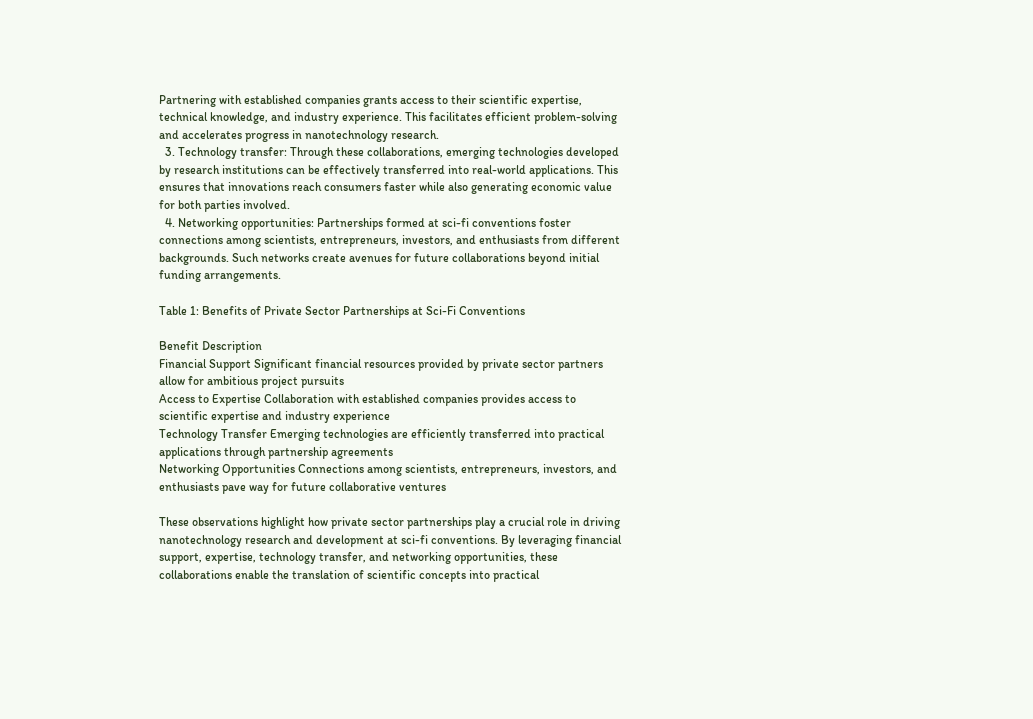Partnering with established companies grants access to their scientific expertise, technical knowledge, and industry experience. This facilitates efficient problem-solving and accelerates progress in nanotechnology research.
  3. Technology transfer: Through these collaborations, emerging technologies developed by research institutions can be effectively transferred into real-world applications. This ensures that innovations reach consumers faster while also generating economic value for both parties involved.
  4. Networking opportunities: Partnerships formed at sci-fi conventions foster connections among scientists, entrepreneurs, investors, and enthusiasts from different backgrounds. Such networks create avenues for future collaborations beyond initial funding arrangements.

Table 1: Benefits of Private Sector Partnerships at Sci-Fi Conventions

Benefit Description
Financial Support Significant financial resources provided by private sector partners allow for ambitious project pursuits
Access to Expertise Collaboration with established companies provides access to scientific expertise and industry experience
Technology Transfer Emerging technologies are efficiently transferred into practical applications through partnership agreements
Networking Opportunities Connections among scientists, entrepreneurs, investors, and enthusiasts pave way for future collaborative ventures

These observations highlight how private sector partnerships play a crucial role in driving nanotechnology research and development at sci-fi conventions. By leveraging financial support, expertise, technology transfer, and networking opportunities, these collaborations enable the translation of scientific concepts into practical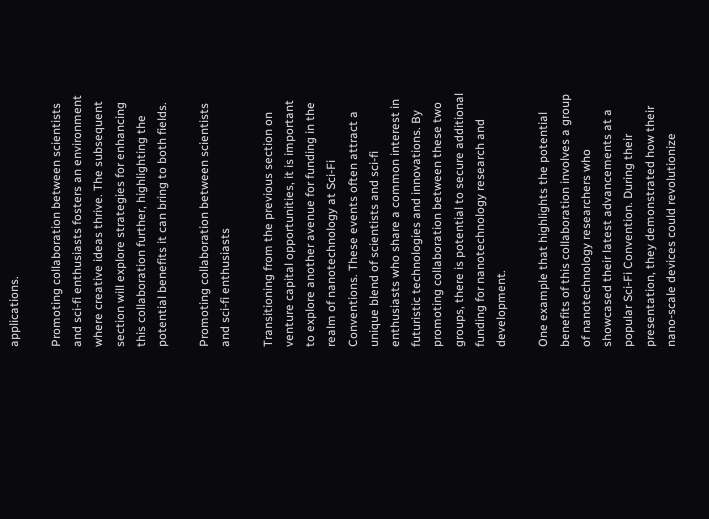applications.

Promoting collaboration between scientists and sci-fi enthusiasts fosters an environment where creative ideas thrive. The subsequent section will explore strategies for enhancing this collaboration further, highlighting the potential benefits it can bring to both fields.

Promoting collaboration between scientists and sci-fi enthusiasts

Transitioning from the previous section on venture capital opportunities, it is important to explore another avenue for funding in the realm of nanotechnology at Sci-Fi Conventions. These events often attract a unique blend of scientists and sci-fi enthusiasts who share a common interest in futuristic technologies and innovations. By promoting collaboration between these two groups, there is potential to secure additional funding for nanotechnology research and development.

One example that highlights the potential benefits of this collaboration involves a group of nanotechnology researchers who showcased their latest advancements at a popular Sci-Fi Convention. During their presentation, they demonstrated how their nano-scale devices could revolutionize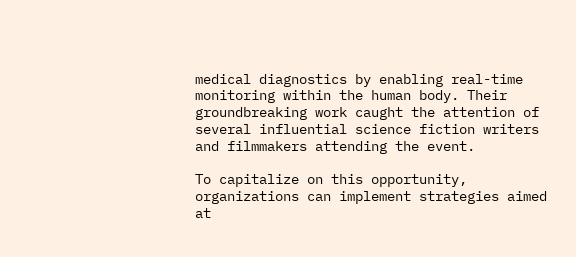medical diagnostics by enabling real-time monitoring within the human body. Their groundbreaking work caught the attention of several influential science fiction writers and filmmakers attending the event.

To capitalize on this opportunity, organizations can implement strategies aimed at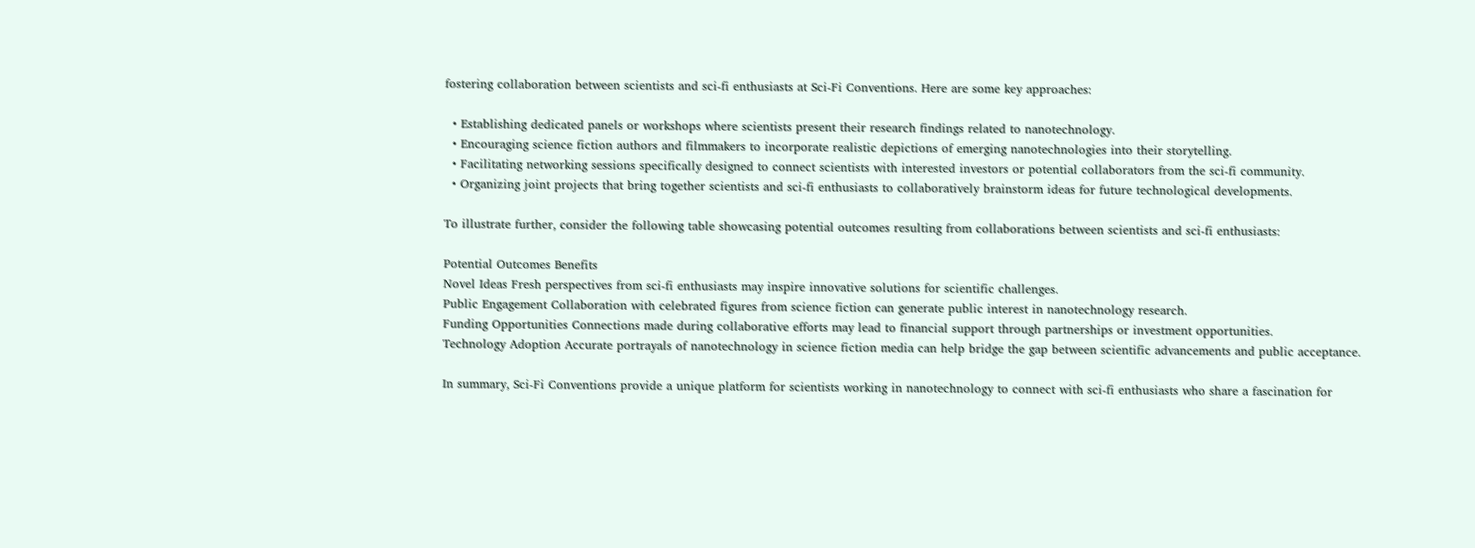fostering collaboration between scientists and sci-fi enthusiasts at Sci-Fi Conventions. Here are some key approaches:

  • Establishing dedicated panels or workshops where scientists present their research findings related to nanotechnology.
  • Encouraging science fiction authors and filmmakers to incorporate realistic depictions of emerging nanotechnologies into their storytelling.
  • Facilitating networking sessions specifically designed to connect scientists with interested investors or potential collaborators from the sci-fi community.
  • Organizing joint projects that bring together scientists and sci-fi enthusiasts to collaboratively brainstorm ideas for future technological developments.

To illustrate further, consider the following table showcasing potential outcomes resulting from collaborations between scientists and sci-fi enthusiasts:

Potential Outcomes Benefits
Novel Ideas Fresh perspectives from sci-fi enthusiasts may inspire innovative solutions for scientific challenges.
Public Engagement Collaboration with celebrated figures from science fiction can generate public interest in nanotechnology research.
Funding Opportunities Connections made during collaborative efforts may lead to financial support through partnerships or investment opportunities.
Technology Adoption Accurate portrayals of nanotechnology in science fiction media can help bridge the gap between scientific advancements and public acceptance.

In summary, Sci-Fi Conventions provide a unique platform for scientists working in nanotechnology to connect with sci-fi enthusiasts who share a fascination for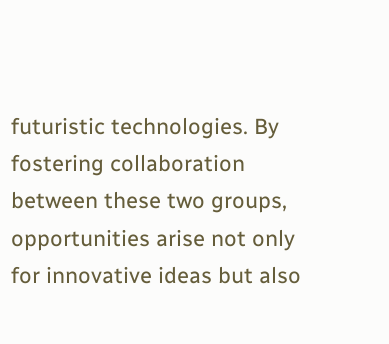futuristic technologies. By fostering collaboration between these two groups, opportunities arise not only for innovative ideas but also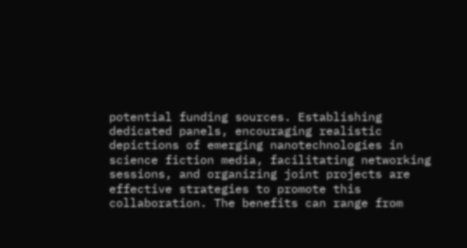potential funding sources. Establishing dedicated panels, encouraging realistic depictions of emerging nanotechnologies in science fiction media, facilitating networking sessions, and organizing joint projects are effective strategies to promote this collaboration. The benefits can range from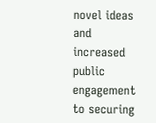novel ideas and increased public engagement to securing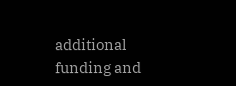additional funding and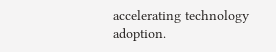accelerating technology adoption.